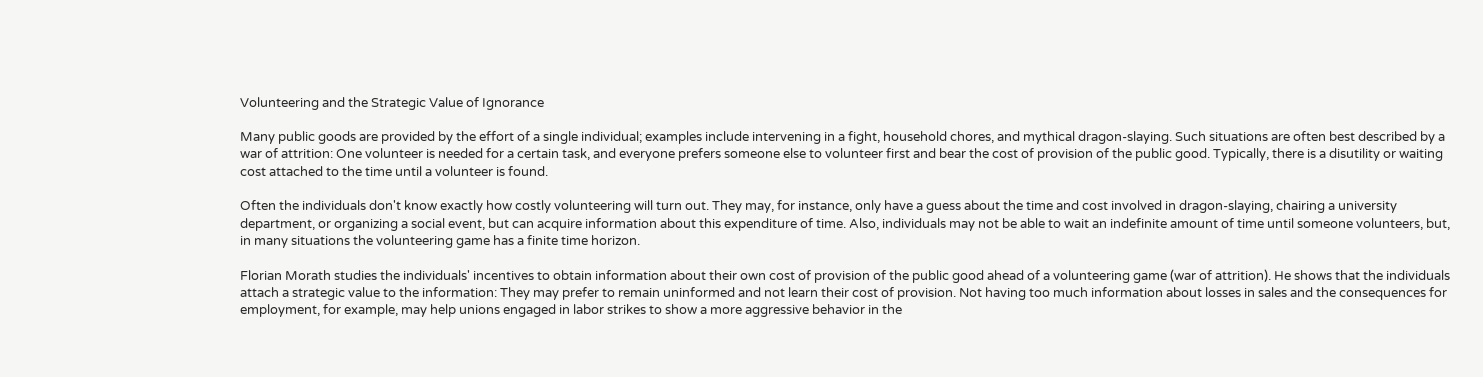Volunteering and the Strategic Value of Ignorance

Many public goods are provided by the effort of a single individual; examples include intervening in a fight, household chores, and mythical dragon-slaying. Such situations are often best described by a war of attrition: One volunteer is needed for a certain task, and everyone prefers someone else to volunteer first and bear the cost of provision of the public good. Typically, there is a disutility or waiting cost attached to the time until a volunteer is found.

Often the individuals don't know exactly how costly volunteering will turn out. They may, for instance, only have a guess about the time and cost involved in dragon-slaying, chairing a university department, or organizing a social event, but can acquire information about this expenditure of time. Also, individuals may not be able to wait an indefinite amount of time until someone volunteers, but, in many situations the volunteering game has a finite time horizon.

Florian Morath studies the individuals' incentives to obtain information about their own cost of provision of the public good ahead of a volunteering game (war of attrition). He shows that the individuals attach a strategic value to the information: They may prefer to remain uninformed and not learn their cost of provision. Not having too much information about losses in sales and the consequences for employment, for example, may help unions engaged in labor strikes to show a more aggressive behavior in the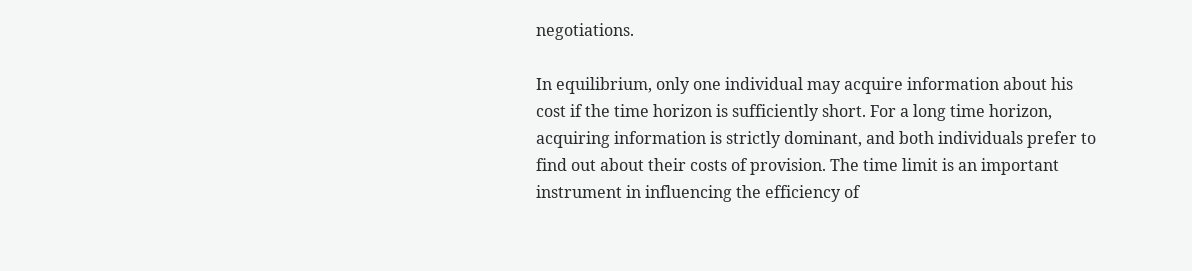negotiations.

In equilibrium, only one individual may acquire information about his cost if the time horizon is sufficiently short. For a long time horizon, acquiring information is strictly dominant, and both individuals prefer to find out about their costs of provision. The time limit is an important instrument in influencing the efficiency of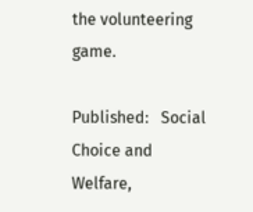the volunteering game.

Published:   Social Choice and Welfare,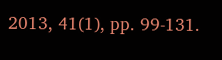2013, 41(1), pp. 99-131.